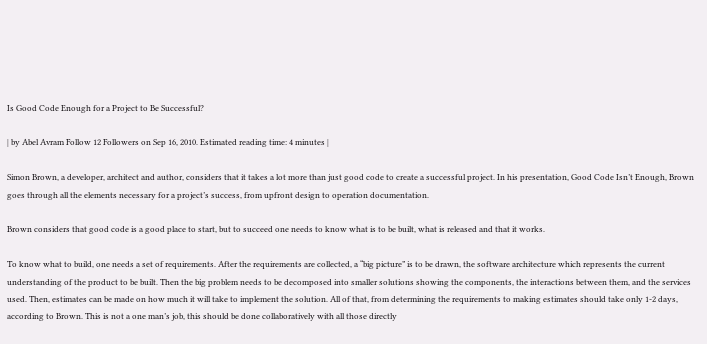Is Good Code Enough for a Project to Be Successful?

| by Abel Avram Follow 12 Followers on Sep 16, 2010. Estimated reading time: 4 minutes |

Simon Brown, a developer, architect and author, considers that it takes a lot more than just good code to create a successful project. In his presentation, Good Code Isn’t Enough, Brown goes through all the elements necessary for a project’s success, from upfront design to operation documentation.

Brown considers that good code is a good place to start, but to succeed one needs to know what is to be built, what is released and that it works.

To know what to build, one needs a set of requirements. After the requirements are collected, a “big picture” is to be drawn, the software architecture which represents the current understanding of the product to be built. Then the big problem needs to be decomposed into smaller solutions showing the components, the interactions between them, and the services used. Then, estimates can be made on how much it will take to implement the solution. All of that, from determining the requirements to making estimates should take only 1-2 days, according to Brown. This is not a one man’s job, this should be done collaboratively with all those directly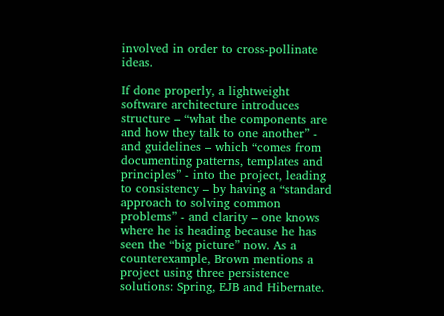involved in order to cross-pollinate ideas.

If done properly, a lightweight software architecture introduces structure – “what the components are and how they talk to one another” - and guidelines – which “comes from documenting patterns, templates and principles” - into the project, leading to consistency – by having a “standard approach to solving common problems” - and clarity – one knows where he is heading because he has seen the “big picture” now. As a counterexample, Brown mentions a project using three persistence solutions: Spring, EJB and Hibernate.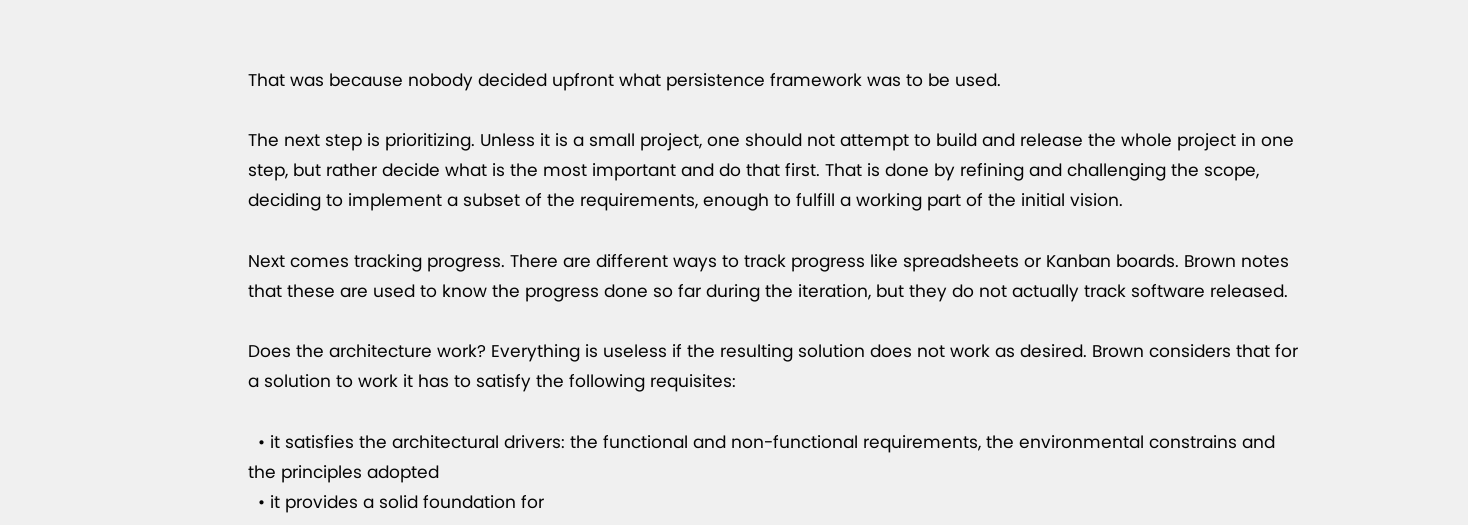That was because nobody decided upfront what persistence framework was to be used.

The next step is prioritizing. Unless it is a small project, one should not attempt to build and release the whole project in one step, but rather decide what is the most important and do that first. That is done by refining and challenging the scope, deciding to implement a subset of the requirements, enough to fulfill a working part of the initial vision.

Next comes tracking progress. There are different ways to track progress like spreadsheets or Kanban boards. Brown notes that these are used to know the progress done so far during the iteration, but they do not actually track software released.

Does the architecture work? Everything is useless if the resulting solution does not work as desired. Brown considers that for a solution to work it has to satisfy the following requisites:

  • it satisfies the architectural drivers: the functional and non-functional requirements, the environmental constrains and the principles adopted
  • it provides a solid foundation for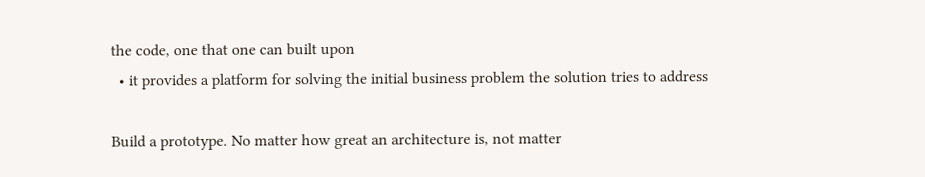the code, one that one can built upon
  • it provides a platform for solving the initial business problem the solution tries to address

Build a prototype. No matter how great an architecture is, not matter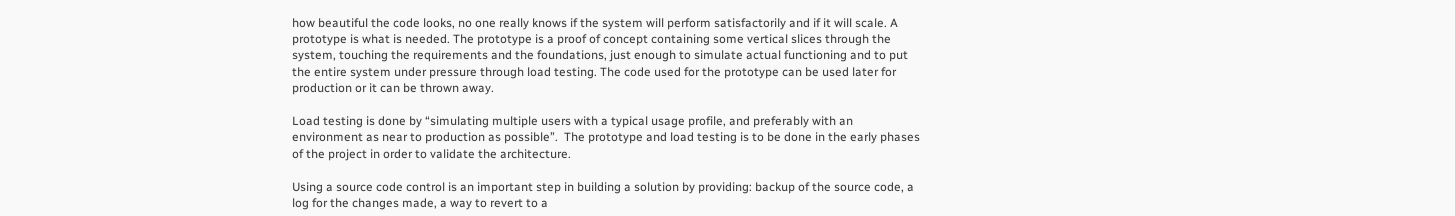how beautiful the code looks, no one really knows if the system will perform satisfactorily and if it will scale. A prototype is what is needed. The prototype is a proof of concept containing some vertical slices through the system, touching the requirements and the foundations, just enough to simulate actual functioning and to put the entire system under pressure through load testing. The code used for the prototype can be used later for production or it can be thrown away.

Load testing is done by “simulating multiple users with a typical usage profile, and preferably with an environment as near to production as possible”.  The prototype and load testing is to be done in the early phases of the project in order to validate the architecture.

Using a source code control is an important step in building a solution by providing: backup of the source code, a log for the changes made, a way to revert to a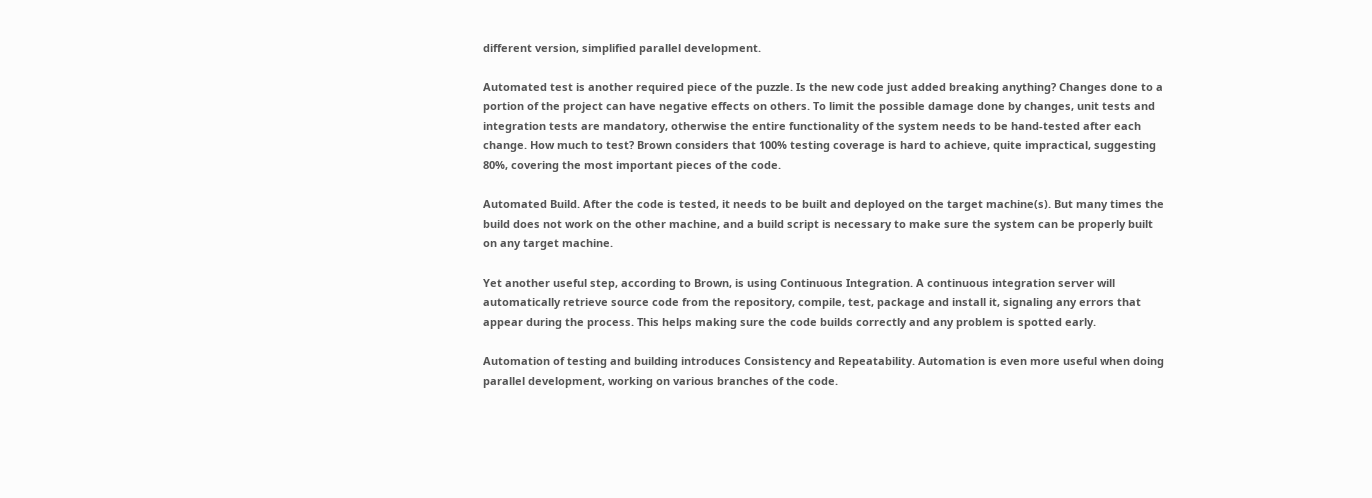different version, simplified parallel development.

Automated test is another required piece of the puzzle. Is the new code just added breaking anything? Changes done to a portion of the project can have negative effects on others. To limit the possible damage done by changes, unit tests and integration tests are mandatory, otherwise the entire functionality of the system needs to be hand-tested after each change. How much to test? Brown considers that 100% testing coverage is hard to achieve, quite impractical, suggesting 80%, covering the most important pieces of the code.

Automated Build. After the code is tested, it needs to be built and deployed on the target machine(s). But many times the build does not work on the other machine, and a build script is necessary to make sure the system can be properly built on any target machine.

Yet another useful step, according to Brown, is using Continuous Integration. A continuous integration server will automatically retrieve source code from the repository, compile, test, package and install it, signaling any errors that appear during the process. This helps making sure the code builds correctly and any problem is spotted early.

Automation of testing and building introduces Consistency and Repeatability. Automation is even more useful when doing parallel development, working on various branches of the code.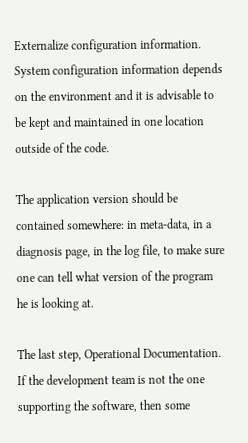Externalize configuration information. System configuration information depends on the environment and it is advisable to be kept and maintained in one location outside of the code.

The application version should be contained somewhere: in meta-data, in a diagnosis page, in the log file, to make sure one can tell what version of the program he is looking at.

The last step, Operational Documentation. If the development team is not the one supporting the software, then some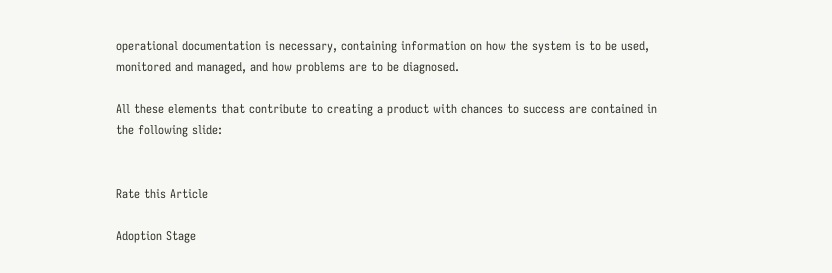operational documentation is necessary, containing information on how the system is to be used, monitored and managed, and how problems are to be diagnosed.

All these elements that contribute to creating a product with chances to success are contained in the following slide:


Rate this Article

Adoption Stage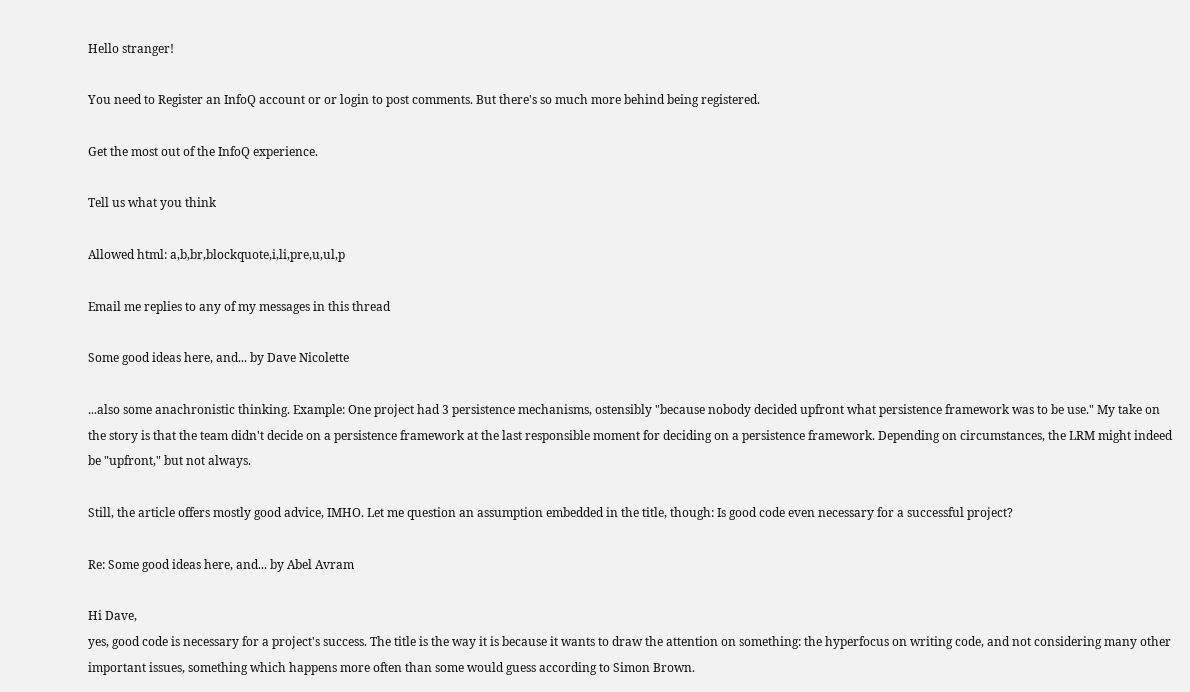Hello stranger!

You need to Register an InfoQ account or or login to post comments. But there's so much more behind being registered.

Get the most out of the InfoQ experience.

Tell us what you think

Allowed html: a,b,br,blockquote,i,li,pre,u,ul,p

Email me replies to any of my messages in this thread

Some good ideas here, and... by Dave Nicolette

...also some anachronistic thinking. Example: One project had 3 persistence mechanisms, ostensibly "because nobody decided upfront what persistence framework was to be use." My take on the story is that the team didn't decide on a persistence framework at the last responsible moment for deciding on a persistence framework. Depending on circumstances, the LRM might indeed be "upfront," but not always.

Still, the article offers mostly good advice, IMHO. Let me question an assumption embedded in the title, though: Is good code even necessary for a successful project?

Re: Some good ideas here, and... by Abel Avram

Hi Dave,
yes, good code is necessary for a project's success. The title is the way it is because it wants to draw the attention on something: the hyperfocus on writing code, and not considering many other important issues, something which happens more often than some would guess according to Simon Brown.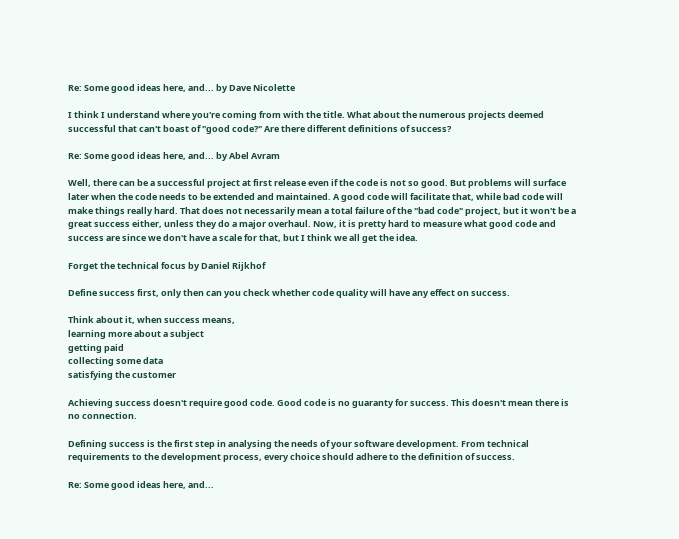Re: Some good ideas here, and... by Dave Nicolette

I think I understand where you're coming from with the title. What about the numerous projects deemed successful that can't boast of "good code?" Are there different definitions of success?

Re: Some good ideas here, and... by Abel Avram

Well, there can be a successful project at first release even if the code is not so good. But problems will surface later when the code needs to be extended and maintained. A good code will facilitate that, while bad code will make things really hard. That does not necessarily mean a total failure of the "bad code" project, but it won't be a great success either, unless they do a major overhaul. Now, it is pretty hard to measure what good code and success are since we don't have a scale for that, but I think we all get the idea.

Forget the technical focus by Daniel Rijkhof

Define success first, only then can you check whether code quality will have any effect on success.

Think about it, when success means,
learning more about a subject
getting paid
collecting some data
satisfying the customer

Achieving success doesn't require good code. Good code is no guaranty for success. This doesn't mean there is no connection.

Defining success is the first step in analysing the needs of your software development. From technical requirements to the development process, every choice should adhere to the definition of success.

Re: Some good ideas here, and...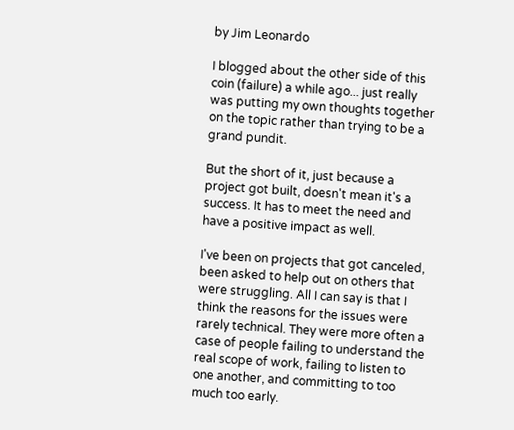by Jim Leonardo

I blogged about the other side of this coin (failure) a while ago... just really was putting my own thoughts together on the topic rather than trying to be a grand pundit.

But the short of it, just because a project got built, doesn't mean it's a success. It has to meet the need and have a positive impact as well.

I've been on projects that got canceled, been asked to help out on others that were struggling. All I can say is that I think the reasons for the issues were rarely technical. They were more often a case of people failing to understand the real scope of work, failing to listen to one another, and committing to too much too early.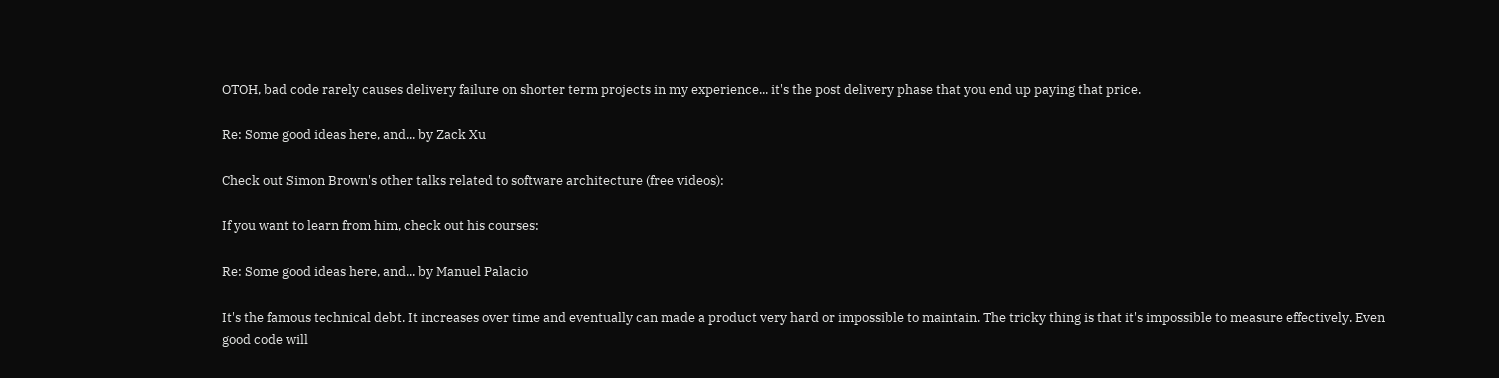OTOH, bad code rarely causes delivery failure on shorter term projects in my experience... it's the post delivery phase that you end up paying that price.

Re: Some good ideas here, and... by Zack Xu

Check out Simon Brown's other talks related to software architecture (free videos):

If you want to learn from him, check out his courses:

Re: Some good ideas here, and... by Manuel Palacio

It's the famous technical debt. It increases over time and eventually can made a product very hard or impossible to maintain. The tricky thing is that it's impossible to measure effectively. Even good code will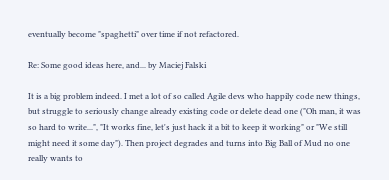eventually become "spaghetti" over time if not refactored.

Re: Some good ideas here, and... by Maciej Falski

It is a big problem indeed. I met a lot of so called Agile devs who happily code new things, but struggle to seriously change already existing code or delete dead one ("Oh man, it was so hard to write...", "It works fine, let's just hack it a bit to keep it working" or "We still might need it some day"). Then project degrades and turns into Big Ball of Mud no one really wants to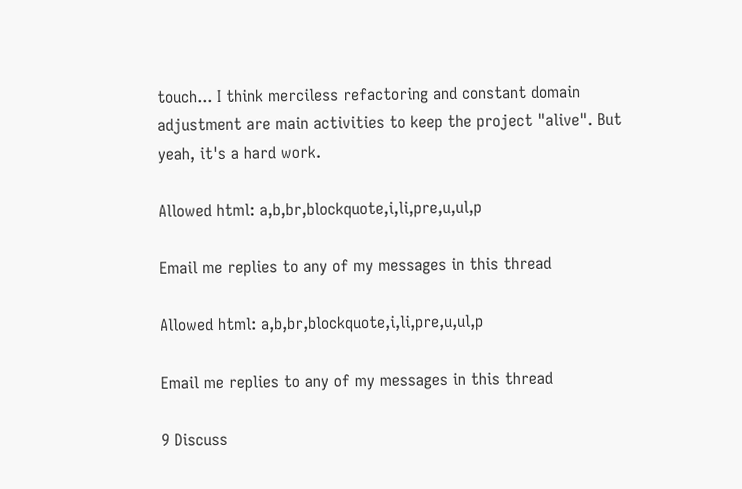touch... I think merciless refactoring and constant domain adjustment are main activities to keep the project "alive". But yeah, it's a hard work.

Allowed html: a,b,br,blockquote,i,li,pre,u,ul,p

Email me replies to any of my messages in this thread

Allowed html: a,b,br,blockquote,i,li,pre,u,ul,p

Email me replies to any of my messages in this thread

9 Discuss